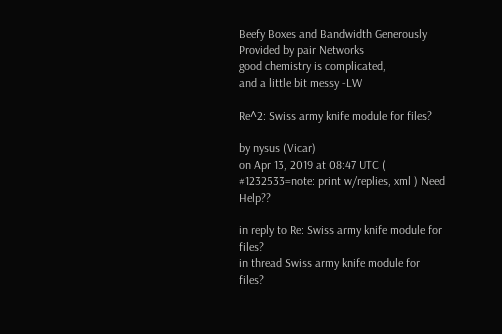Beefy Boxes and Bandwidth Generously Provided by pair Networks
good chemistry is complicated,
and a little bit messy -LW

Re^2: Swiss army knife module for files?

by nysus (Vicar)
on Apr 13, 2019 at 08:47 UTC ( #1232533=note: print w/replies, xml ) Need Help??

in reply to Re: Swiss army knife module for files?
in thread Swiss army knife module for files?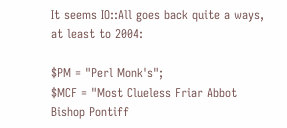It seems IO::All goes back quite a ways, at least to 2004:

$PM = "Perl Monk's";
$MCF = "Most Clueless Friar Abbot Bishop Pontiff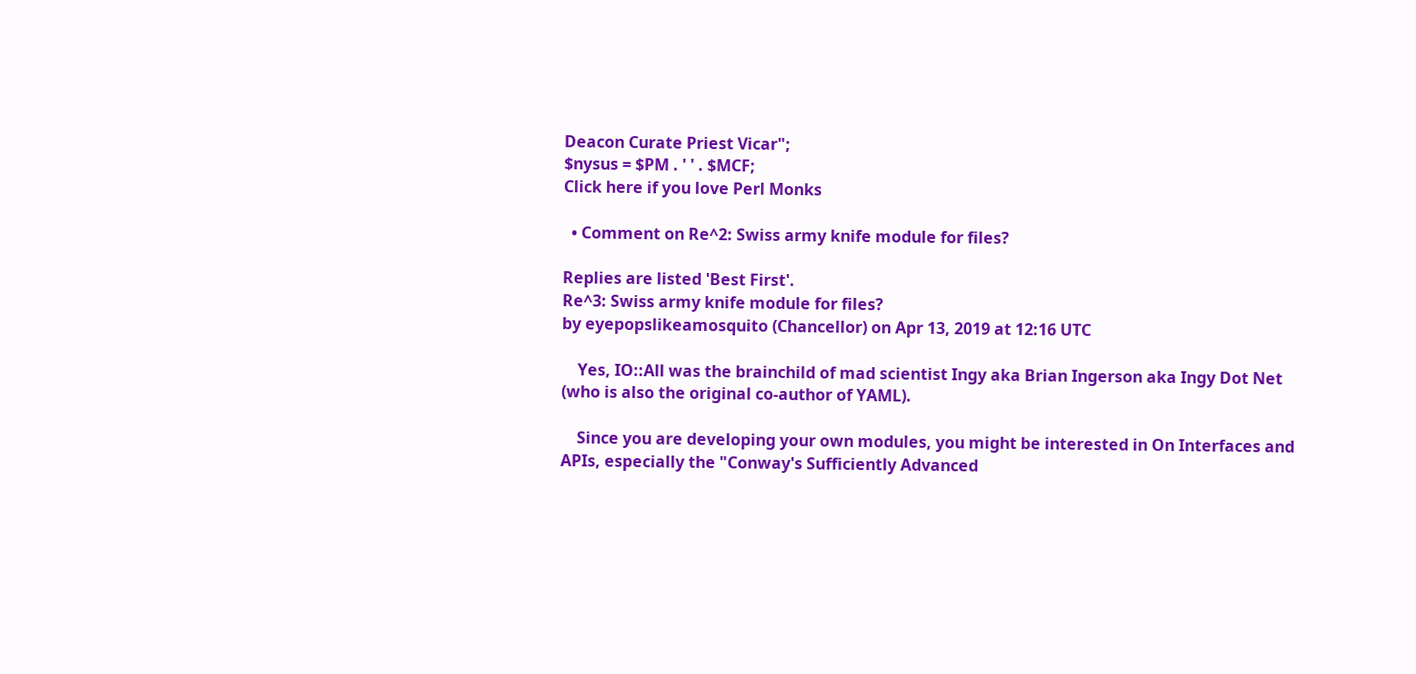Deacon Curate Priest Vicar";
$nysus = $PM . ' ' . $MCF;
Click here if you love Perl Monks

  • Comment on Re^2: Swiss army knife module for files?

Replies are listed 'Best First'.
Re^3: Swiss army knife module for files?
by eyepopslikeamosquito (Chancellor) on Apr 13, 2019 at 12:16 UTC

    Yes, IO::All was the brainchild of mad scientist Ingy aka Brian Ingerson aka Ingy Dot Net (who is also the original co-author of YAML).

    Since you are developing your own modules, you might be interested in On Interfaces and APIs, especially the "Conway's Sufficiently Advanced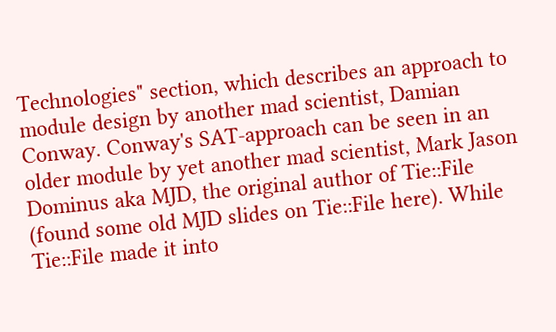Technologies" section, which describes an approach to module design by another mad scientist, Damian Conway. Conway's SAT-approach can be seen in an older module by yet another mad scientist, Mark Jason Dominus aka MJD, the original author of Tie::File (found some old MJD slides on Tie::File here). While Tie::File made it into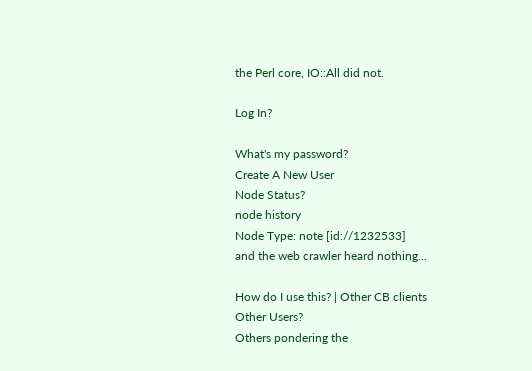the Perl core, IO::All did not.

Log In?

What's my password?
Create A New User
Node Status?
node history
Node Type: note [id://1232533]
and the web crawler heard nothing...

How do I use this? | Other CB clients
Other Users?
Others pondering the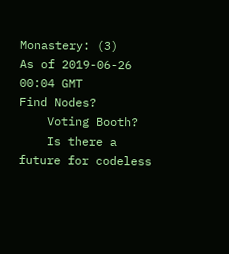Monastery: (3)
As of 2019-06-26 00:04 GMT
Find Nodes?
    Voting Booth?
    Is there a future for codeless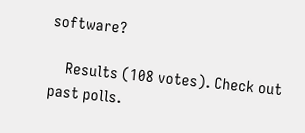software?

    Results (108 votes). Check out past polls.